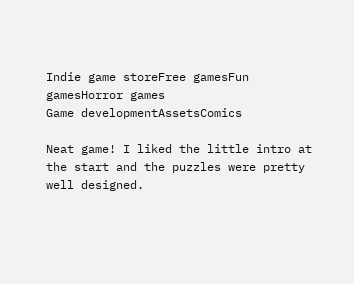Indie game storeFree gamesFun gamesHorror games
Game developmentAssetsComics

Neat game! I liked the little intro at the start and the puzzles were pretty well designed.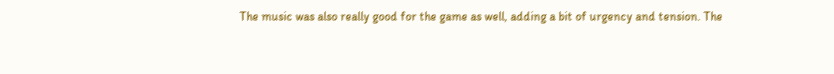The music was also really good for the game as well, adding a bit of urgency and tension. The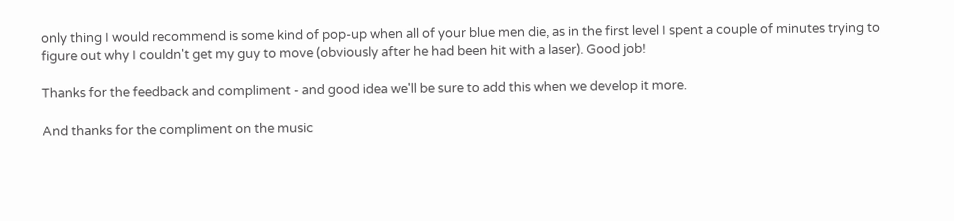only thing I would recommend is some kind of pop-up when all of your blue men die, as in the first level I spent a couple of minutes trying to figure out why I couldn't get my guy to move (obviously after he had been hit with a laser). Good job!

Thanks for the feedback and compliment - and good idea we'll be sure to add this when we develop it more.

And thanks for the compliment on the music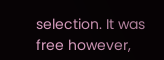selection. It was free however,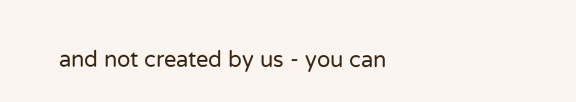and not created by us - you can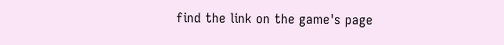find the link on the game's page